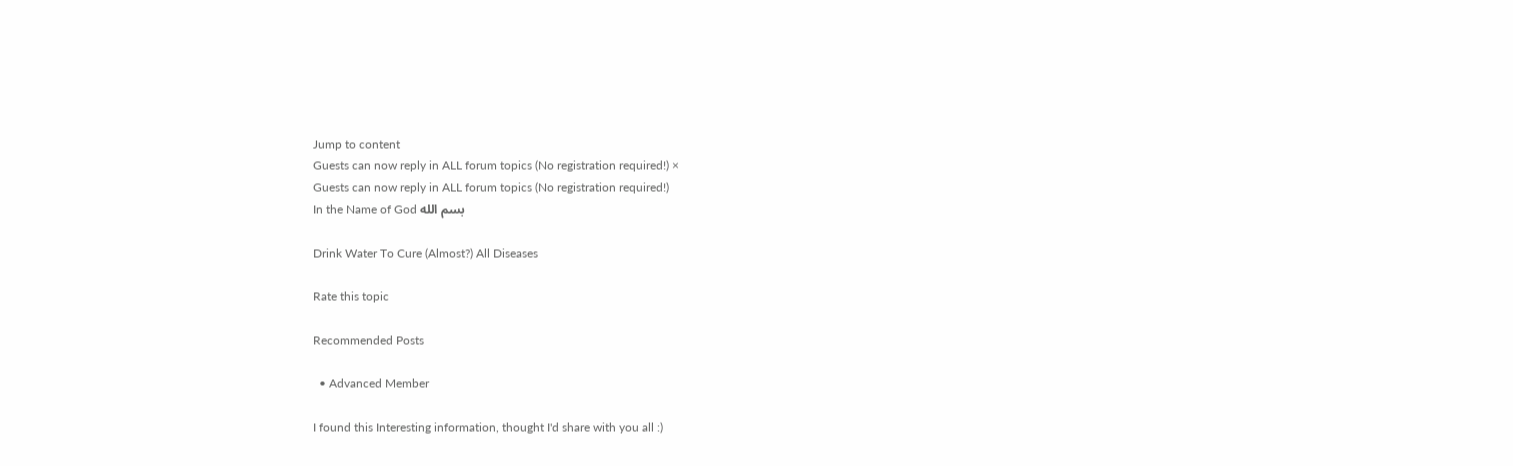Jump to content
Guests can now reply in ALL forum topics (No registration required!) ×
Guests can now reply in ALL forum topics (No registration required!)
In the Name of God بسم الله

Drink Water To Cure (Almost?) All Diseases

Rate this topic

Recommended Posts

  • Advanced Member

I found this Interesting information, thought I'd share with you all :)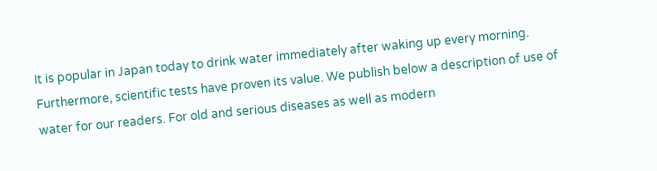It is popular in Japan today to drink water immediately after waking up every morning. Furthermore, scientific tests have proven its value. We publish below a description of use of water for our readers. For old and serious diseases as well as modern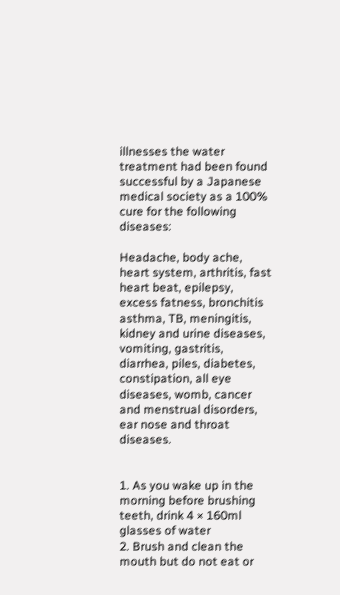illnesses the water treatment had been found successful by a Japanese medical society as a 100% cure for the following diseases:

Headache, body ache, heart system, arthritis, fast heart beat, epilepsy, excess fatness, bronchitis asthma, TB, meningitis, kidney and urine diseases, vomiting, gastritis, diarrhea, piles, diabetes, constipation, all eye diseases, womb, cancer and menstrual disorders, ear nose and throat diseases.


1. As you wake up in the morning before brushing teeth, drink 4 × 160ml glasses of water
2. Brush and clean the mouth but do not eat or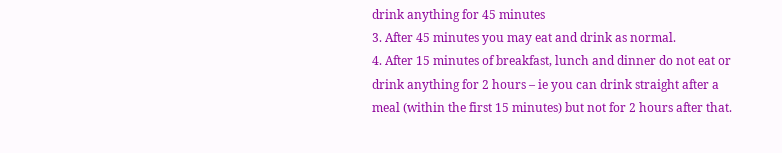drink anything for 45 minutes
3. After 45 minutes you may eat and drink as normal.
4. After 15 minutes of breakfast, lunch and dinner do not eat or drink anything for 2 hours – ie you can drink straight after a meal (within the first 15 minutes) but not for 2 hours after that.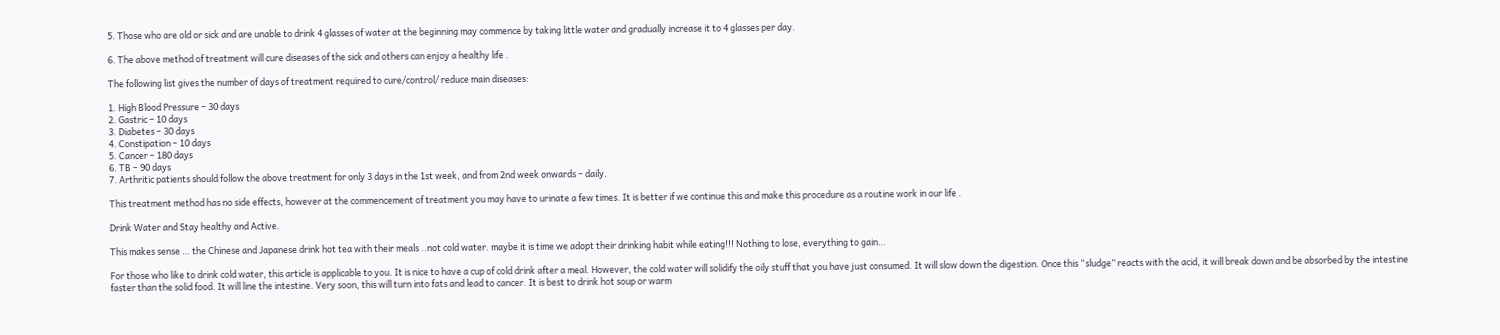5. Those who are old or sick and are unable to drink 4 glasses of water at the beginning may commence by taking little water and gradually increase it to 4 glasses per day.

6. The above method of treatment will cure diseases of the sick and others can enjoy a healthy life .

The following list gives the number of days of treatment required to cure/control/ reduce main diseases:

1. High Blood Pressure – 30 days
2. Gastric – 10 days
3. Diabetes – 30 days
4. Constipation – 10 days
5. Cancer – 180 days
6. TB – 90 days
7. Arthritic patients should follow the above treatment for only 3 days in the 1st week, and from 2nd week onwards – daily.

This treatment method has no side effects, however at the commencement of treatment you may have to urinate a few times. It is better if we continue this and make this procedure as a routine work in our life .

Drink Water and Stay healthy and Active.

This makes sense … the Chinese and Japanese drink hot tea with their meals ..not cold water. maybe it is time we adopt their drinking habit while eating!!! Nothing to lose, everything to gain…

For those who like to drink cold water, this article is applicable to you. It is nice to have a cup of cold drink after a meal. However, the cold water will solidify the oily stuff that you have just consumed. It will slow down the digestion. Once this “sludge” reacts with the acid, it will break down and be absorbed by the intestine faster than the solid food. It will line the intestine. Very soon, this will turn into fats and lead to cancer. It is best to drink hot soup or warm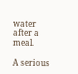water after a meal.

A serious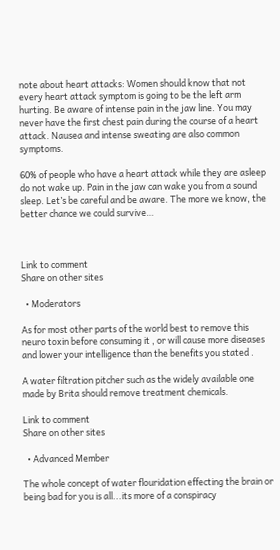note about heart attacks: Women should know that not every heart attack symptom is going to be the left arm hurting. Be aware of intense pain in the jaw line. You may never have the first chest pain during the course of a heart attack. Nausea and intense sweating are also common symptoms.

60% of people who have a heart attack while they are asleep do not wake up. Pain in the jaw can wake you from a sound sleep. Let’s be careful and be aware. The more we know, the better chance we could survive…



Link to comment
Share on other sites

  • Moderators

As for most other parts of the world best to remove this neuro toxin before consuming it , or will cause more diseases and lower your intelligence than the benefits you stated .

A water filtration pitcher such as the widely available one made by Brita should remove treatment chemicals.

Link to comment
Share on other sites

  • Advanced Member

The whole concept of water flouridation effecting the brain or being bad for you is all...its more of a conspiracy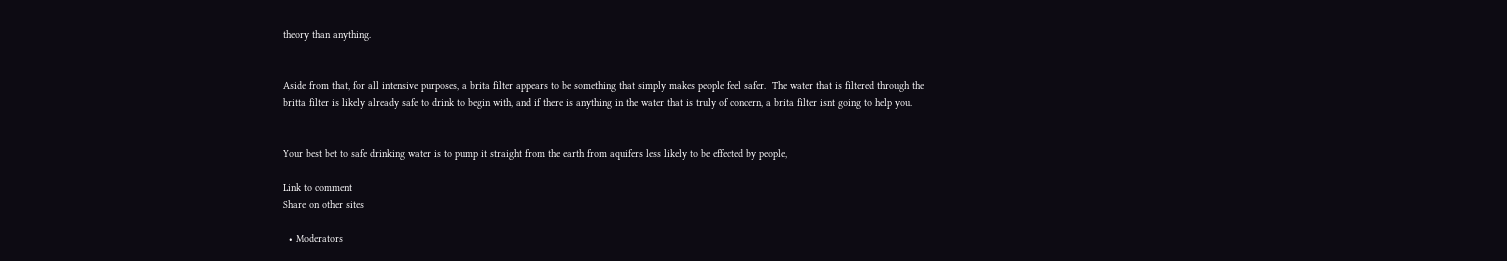theory than anything.


Aside from that, for all intensive purposes, a brita filter appears to be something that simply makes people feel safer.  The water that is filtered through the britta filter is likely already safe to drink to begin with, and if there is anything in the water that is truly of concern, a brita filter isnt going to help you.


Your best bet to safe drinking water is to pump it straight from the earth from aquifers less likely to be effected by people,

Link to comment
Share on other sites

  • Moderators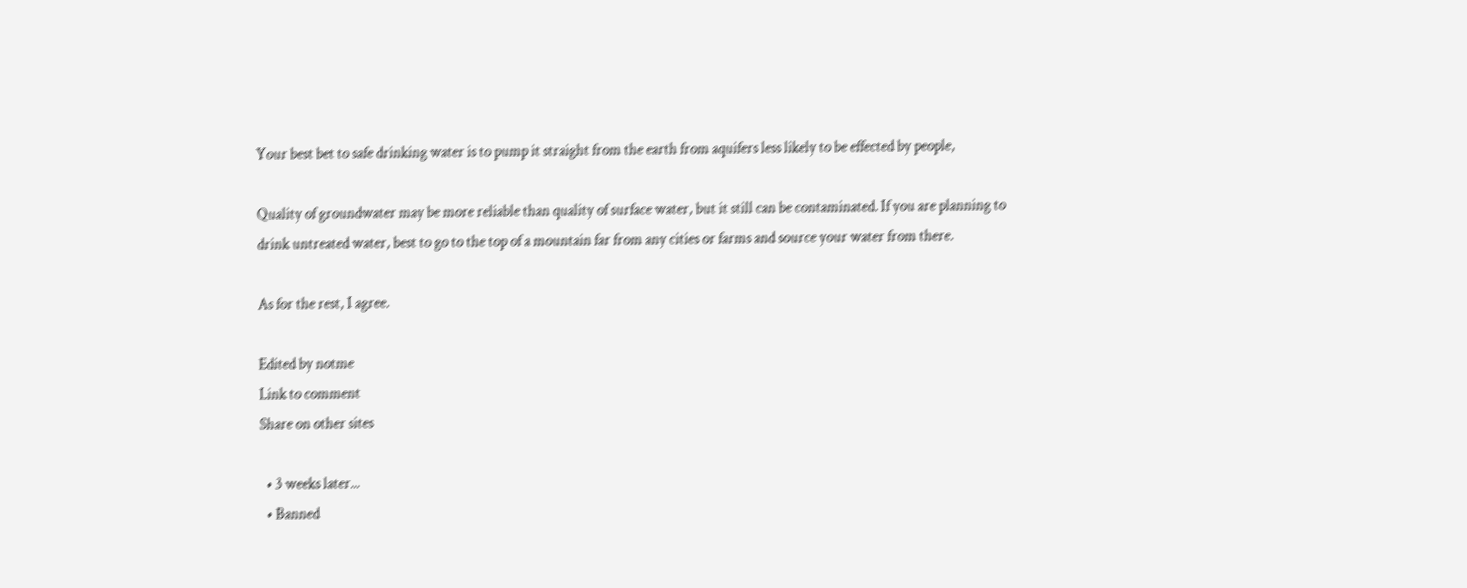Your best bet to safe drinking water is to pump it straight from the earth from aquifers less likely to be effected by people,

Quality of groundwater may be more reliable than quality of surface water, but it still can be contaminated. If you are planning to drink untreated water, best to go to the top of a mountain far from any cities or farms and source your water from there.

As for the rest, I agree.

Edited by notme
Link to comment
Share on other sites

  • 3 weeks later...
  • Banned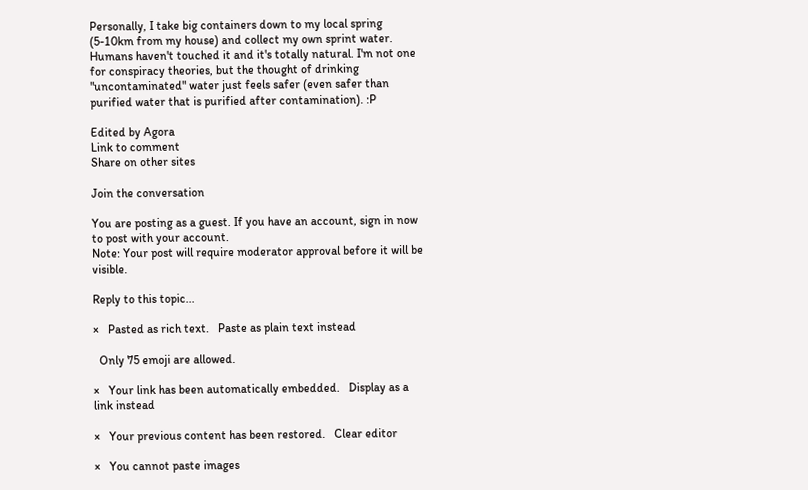Personally, I take big containers down to my local spring (5-10km from my house) and collect my own sprint water. Humans haven't touched it and it's totally natural. I'm not one for conspiracy theories, but the thought of drinking "uncontaminated" water just feels safer (even safer than purified water that is purified after contamination). :P

Edited by Agora
Link to comment
Share on other sites

Join the conversation

You are posting as a guest. If you have an account, sign in now to post with your account.
Note: Your post will require moderator approval before it will be visible.

Reply to this topic...

×   Pasted as rich text.   Paste as plain text instead

  Only 75 emoji are allowed.

×   Your link has been automatically embedded.   Display as a link instead

×   Your previous content has been restored.   Clear editor

×   You cannot paste images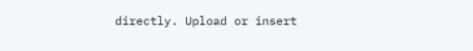directly. Upload or insert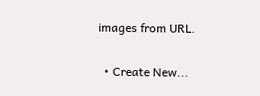images from URL.

  • Create New...